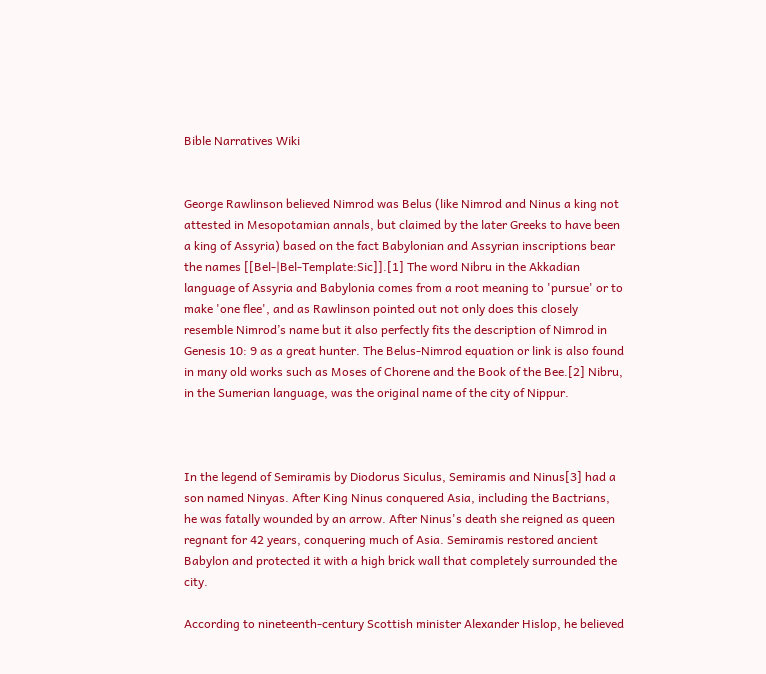Bible Narratives Wiki


George Rawlinson believed Nimrod was Belus (like Nimrod and Ninus a king not attested in Mesopotamian annals, but claimed by the later Greeks to have been a king of Assyria) based on the fact Babylonian and Assyrian inscriptions bear the names [[Bel-|Bel-Template:Sic]].[1] The word Nibru in the Akkadian language of Assyria and Babylonia comes from a root meaning to 'pursue' or to make 'one flee', and as Rawlinson pointed out not only does this closely resemble Nimrod’s name but it also perfectly fits the description of Nimrod in Genesis 10: 9 as a great hunter. The Belus-Nimrod equation or link is also found in many old works such as Moses of Chorene and the Book of the Bee.[2] Nibru, in the Sumerian language, was the original name of the city of Nippur.



In the legend of Semiramis by Diodorus Siculus, Semiramis and Ninus[3] had a son named Ninyas. After King Ninus conquered Asia, including the Bactrians, he was fatally wounded by an arrow. After Ninus's death she reigned as queen regnant for 42 years, conquering much of Asia. Semiramis restored ancient Babylon and protected it with a high brick wall that completely surrounded the city.

According to nineteenth-century Scottish minister Alexander Hislop, he believed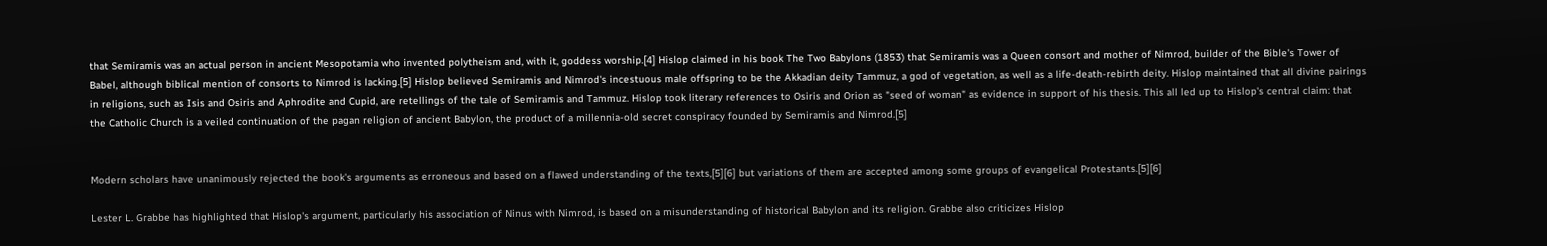that Semiramis was an actual person in ancient Mesopotamia who invented polytheism and, with it, goddess worship.[4] Hislop claimed in his book The Two Babylons (1853) that Semiramis was a Queen consort and mother of Nimrod, builder of the Bible's Tower of Babel, although biblical mention of consorts to Nimrod is lacking.[5] Hislop believed Semiramis and Nimrod's incestuous male offspring to be the Akkadian deity Tammuz, a god of vegetation, as well as a life-death-rebirth deity. Hislop maintained that all divine pairings in religions, such as Isis and Osiris and Aphrodite and Cupid, are retellings of the tale of Semiramis and Tammuz. Hislop took literary references to Osiris and Orion as "seed of woman" as evidence in support of his thesis. This all led up to Hislop's central claim: that the Catholic Church is a veiled continuation of the pagan religion of ancient Babylon, the product of a millennia-old secret conspiracy founded by Semiramis and Nimrod.[5]


Modern scholars have unanimously rejected the book's arguments as erroneous and based on a flawed understanding of the texts,[5][6] but variations of them are accepted among some groups of evangelical Protestants.[5][6]

Lester L. Grabbe has highlighted that Hislop's argument, particularly his association of Ninus with Nimrod, is based on a misunderstanding of historical Babylon and its religion. Grabbe also criticizes Hislop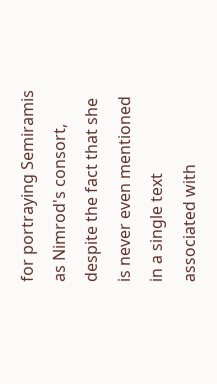for portraying Semiramis as Nimrod's consort, despite the fact that she is never even mentioned in a single text associated with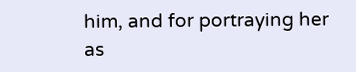him, and for portraying her as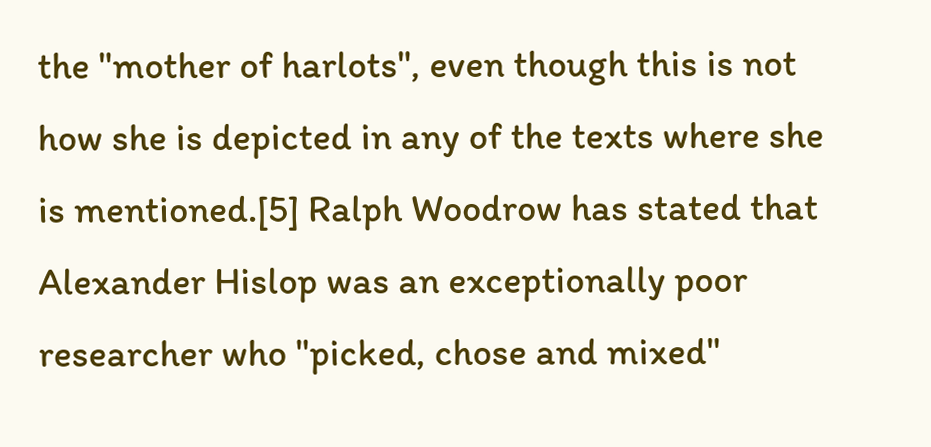the "mother of harlots", even though this is not how she is depicted in any of the texts where she is mentioned.[5] Ralph Woodrow has stated that Alexander Hislop was an exceptionally poor researcher who "picked, chose and mixed"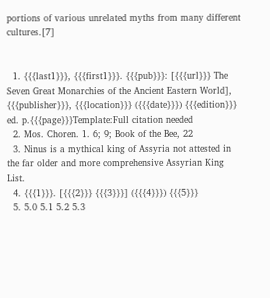portions of various unrelated myths from many different cultures.[7]


  1. {{{last1}}}, {{{first1}}}. {{{pub}}}: [{{{url}}} The Seven Great Monarchies of the Ancient Eastern World], {{{publisher}}}, {{{location}}} ({{{date}}}) {{{edition}}} ed. p.{{{page}}}Template:Full citation needed
  2. Mos. Choren. 1. 6; 9; Book of the Bee, 22
  3. Ninus is a mythical king of Assyria not attested in the far older and more comprehensive Assyrian King List.
  4. {{{1}}}. [{{{2}}} {{{3}}}] ({{{4}}}) {{{5}}}
  5. 5.0 5.1 5.2 5.3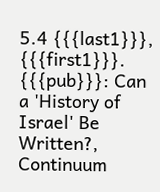5.4 {{{last1}}}, {{{first1}}}. {{{pub}}}: Can a 'History of Israel' Be Written?, Continuum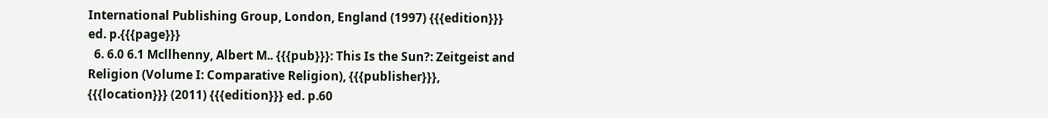International Publishing Group, London, England (1997) {{{edition}}} ed. p.{{{page}}}
  6. 6.0 6.1 Mcllhenny, Albert M.. {{{pub}}}: This Is the Sun?: Zeitgeist and Religion (Volume I: Comparative Religion), {{{publisher}}}, {{{location}}} (2011) {{{edition}}} ed. p.60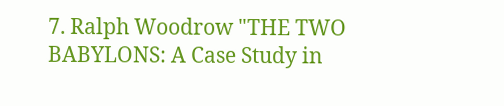7. Ralph Woodrow "THE TWO BABYLONS: A Case Study in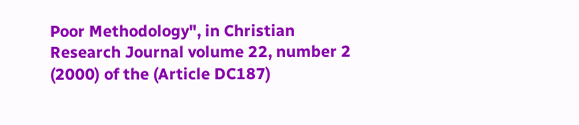Poor Methodology", in Christian Research Journal volume 22, number 2 (2000) of the (Article DC187)